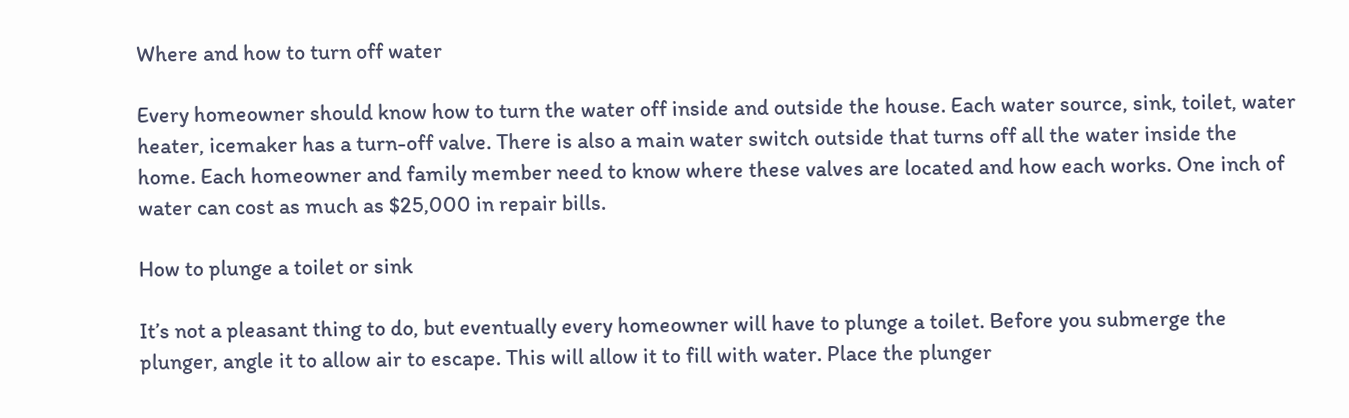Where and how to turn off water

Every homeowner should know how to turn the water off inside and outside the house. Each water source, sink, toilet, water heater, icemaker has a turn-off valve. There is also a main water switch outside that turns off all the water inside the home. Each homeowner and family member need to know where these valves are located and how each works. One inch of water can cost as much as $25,000 in repair bills.

How to plunge a toilet or sink

It’s not a pleasant thing to do, but eventually every homeowner will have to plunge a toilet. Before you submerge the plunger, angle it to allow air to escape. This will allow it to fill with water. Place the plunger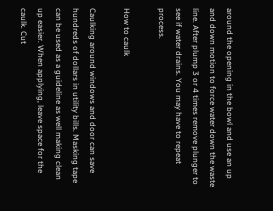around the opening in the bowl and use an up and down motion to force water down the waste line. After plump 3 or 4 times remove plunger to see if water drains. You may have to repeat process.

How to caulk

Caulking around windows and door can save hundreds of dollars in utility bills. Masking tape can be used as a guideline as well making clean up easier. When applying, leave space for the caulk. Cut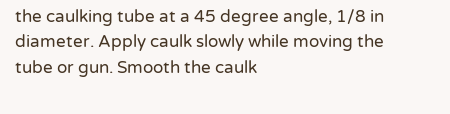the caulking tube at a 45 degree angle, 1/8 in diameter. Apply caulk slowly while moving the tube or gun. Smooth the caulk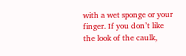with a wet sponge or your finger. If you don’t like the look of the caulk,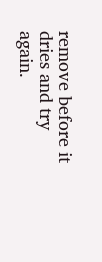remove before it dries and try again.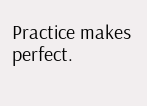Practice makes perfect.